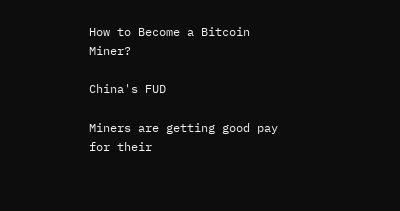How to Become a Bitcoin Miner?

China's FUD

Miners are getting good pay for their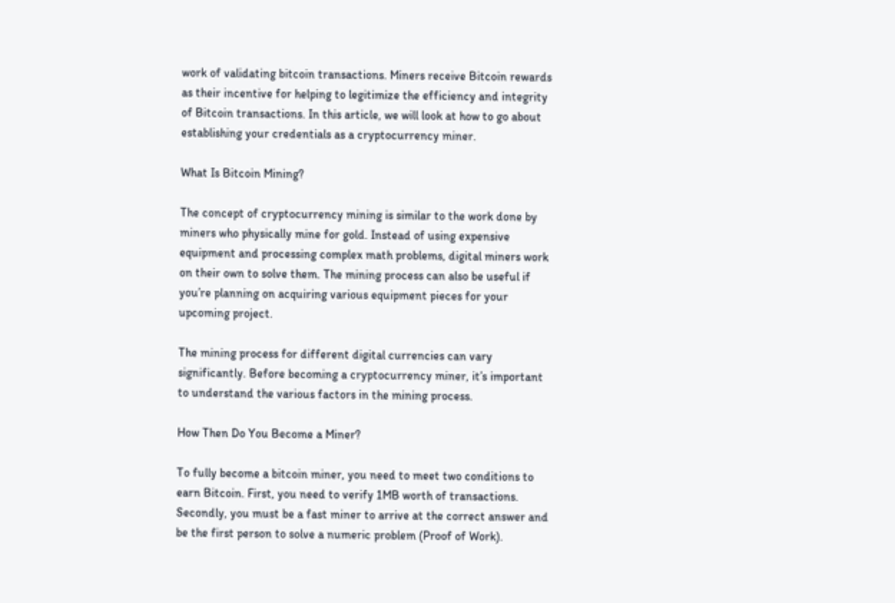work of validating bitcoin transactions. Miners receive Bitcoin rewards as their incentive for helping to legitimize the efficiency and integrity of Bitcoin transactions. In this article, we will look at how to go about establishing your credentials as a cryptocurrency miner.

What Is Bitcoin Mining?

The concept of cryptocurrency mining is similar to the work done by miners who physically mine for gold. Instead of using expensive equipment and processing complex math problems, digital miners work on their own to solve them. The mining process can also be useful if you’re planning on acquiring various equipment pieces for your upcoming project.

The mining process for different digital currencies can vary significantly. Before becoming a cryptocurrency miner, it’s important to understand the various factors in the mining process.

How Then Do You Become a Miner?

To fully become a bitcoin miner, you need to meet two conditions to earn Bitcoin. First, you need to verify 1MB worth of transactions. Secondly, you must be a fast miner to arrive at the correct answer and be the first person to solve a numeric problem (Proof of Work).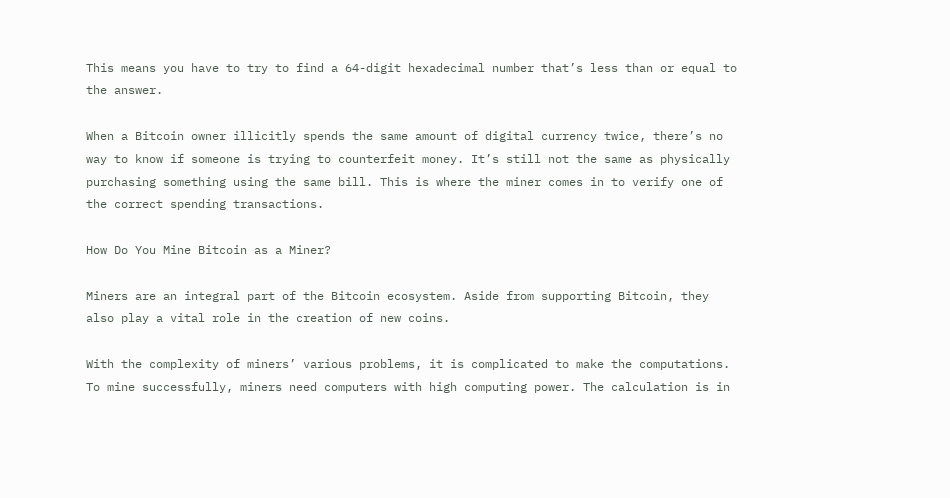This means you have to try to find a 64-digit hexadecimal number that’s less than or equal to the answer.

When a Bitcoin owner illicitly spends the same amount of digital currency twice, there’s no way to know if someone is trying to counterfeit money. It’s still not the same as physically purchasing something using the same bill. This is where the miner comes in to verify one of the correct spending transactions.

How Do You Mine Bitcoin as a Miner?

Miners are an integral part of the Bitcoin ecosystem. Aside from supporting Bitcoin, they also play a vital role in the creation of new coins.

With the complexity of miners’ various problems, it is complicated to make the computations. To mine successfully, miners need computers with high computing power. The calculation is in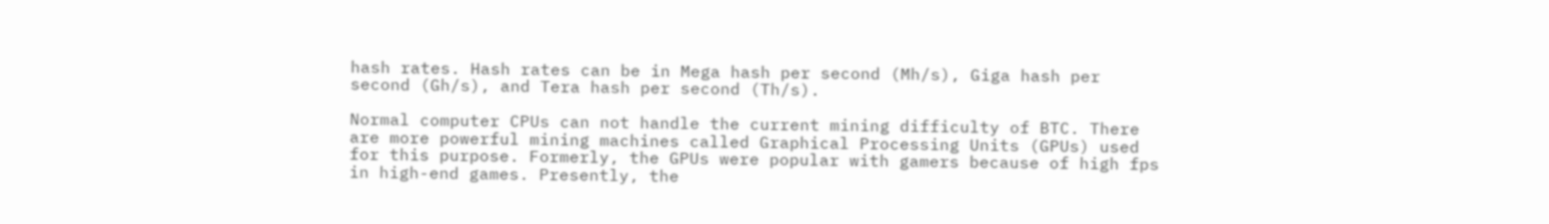hash rates. Hash rates can be in Mega hash per second (Mh/s), Giga hash per second (Gh/s), and Tera hash per second (Th/s).

Normal computer CPUs can not handle the current mining difficulty of BTC. There are more powerful mining machines called Graphical Processing Units (GPUs) used for this purpose. Formerly, the GPUs were popular with gamers because of high fps in high-end games. Presently, the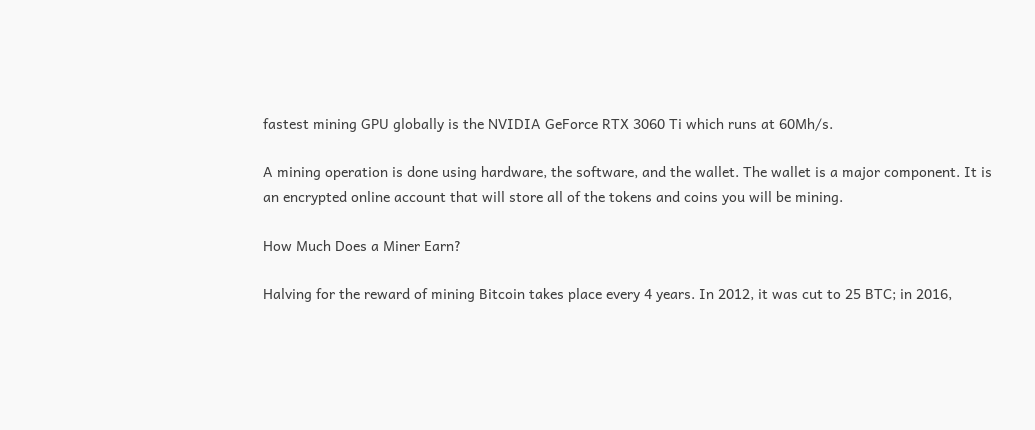fastest mining GPU globally is the NVIDIA GeForce RTX 3060 Ti which runs at 60Mh/s.

A mining operation is done using hardware, the software, and the wallet. The wallet is a major component. It is an encrypted online account that will store all of the tokens and coins you will be mining.

How Much Does a Miner Earn?

Halving for the reward of mining Bitcoin takes place every 4 years. In 2012, it was cut to 25 BTC; in 2016,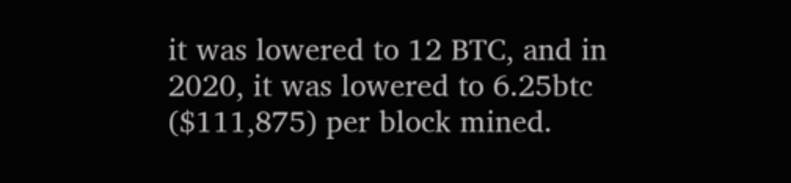it was lowered to 12 BTC, and in 2020, it was lowered to 6.25btc ($111,875) per block mined.